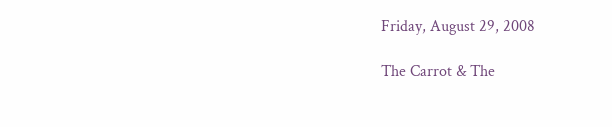Friday, August 29, 2008

The Carrot & The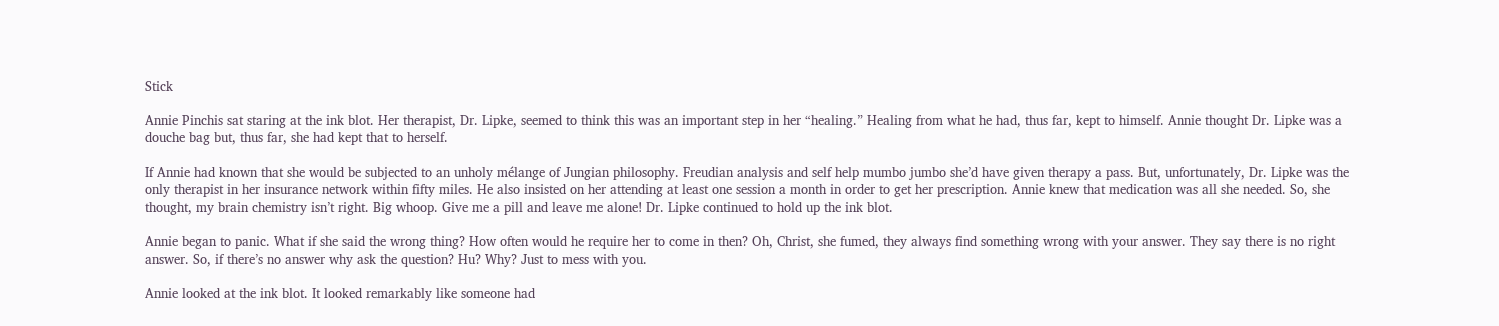Stick

Annie Pinchis sat staring at the ink blot. Her therapist, Dr. Lipke, seemed to think this was an important step in her “healing.” Healing from what he had, thus far, kept to himself. Annie thought Dr. Lipke was a douche bag but, thus far, she had kept that to herself.

If Annie had known that she would be subjected to an unholy mélange of Jungian philosophy. Freudian analysis and self help mumbo jumbo she’d have given therapy a pass. But, unfortunately, Dr. Lipke was the only therapist in her insurance network within fifty miles. He also insisted on her attending at least one session a month in order to get her prescription. Annie knew that medication was all she needed. So, she thought, my brain chemistry isn’t right. Big whoop. Give me a pill and leave me alone! Dr. Lipke continued to hold up the ink blot.

Annie began to panic. What if she said the wrong thing? How often would he require her to come in then? Oh, Christ, she fumed, they always find something wrong with your answer. They say there is no right answer. So, if there’s no answer why ask the question? Hu? Why? Just to mess with you.

Annie looked at the ink blot. It looked remarkably like someone had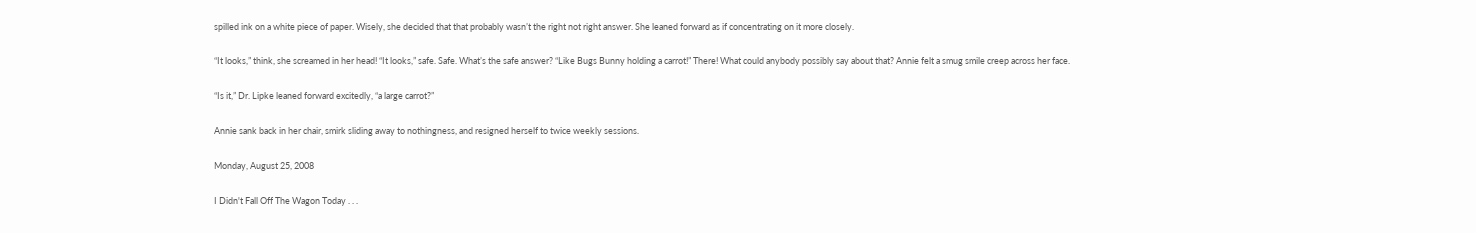spilled ink on a white piece of paper. Wisely, she decided that that probably wasn’t the right not right answer. She leaned forward as if concentrating on it more closely.

“It looks,” think, she screamed in her head! “It looks,” safe. Safe. What’s the safe answer? “Like Bugs Bunny holding a carrot!” There! What could anybody possibly say about that? Annie felt a smug smile creep across her face.

“Is it,” Dr. Lipke leaned forward excitedly, “a large carrot?”

Annie sank back in her chair, smirk sliding away to nothingness, and resigned herself to twice weekly sessions.

Monday, August 25, 2008

I Didn't Fall Off The Wagon Today . . .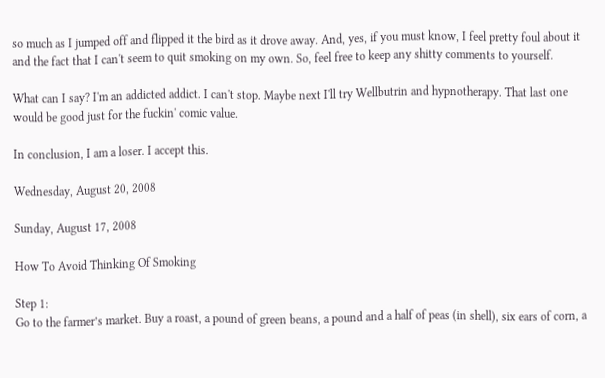so much as I jumped off and flipped it the bird as it drove away. And, yes, if you must know, I feel pretty foul about it and the fact that I can't seem to quit smoking on my own. So, feel free to keep any shitty comments to yourself.

What can I say? I'm an addicted addict. I can't stop. Maybe next I'll try Wellbutrin and hypnotherapy. That last one would be good just for the fuckin' comic value.

In conclusion, I am a loser. I accept this.

Wednesday, August 20, 2008

Sunday, August 17, 2008

How To Avoid Thinking Of Smoking

Step 1:
Go to the farmer’s market. Buy a roast, a pound of green beans, a pound and a half of peas (in shell), six ears of corn, a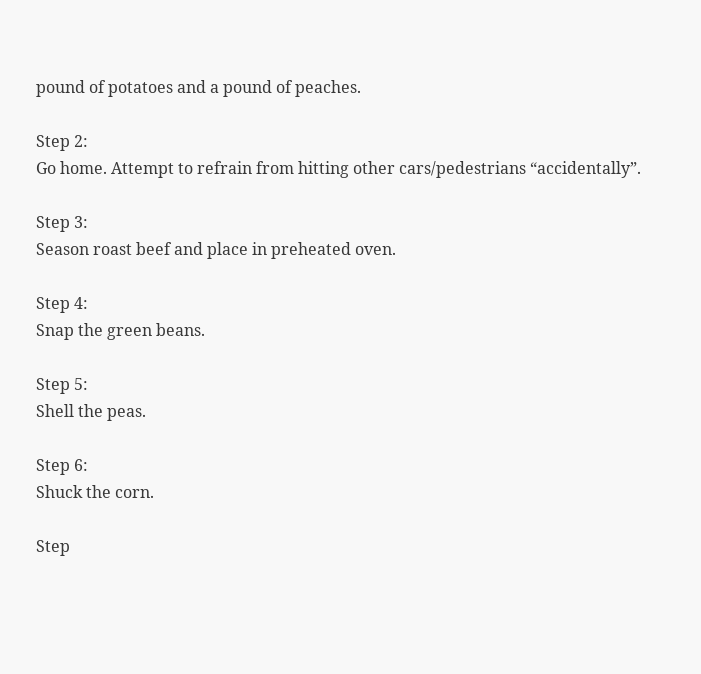pound of potatoes and a pound of peaches.

Step 2:
Go home. Attempt to refrain from hitting other cars/pedestrians “accidentally”.

Step 3:
Season roast beef and place in preheated oven.

Step 4:
Snap the green beans.

Step 5:
Shell the peas.

Step 6:
Shuck the corn.

Step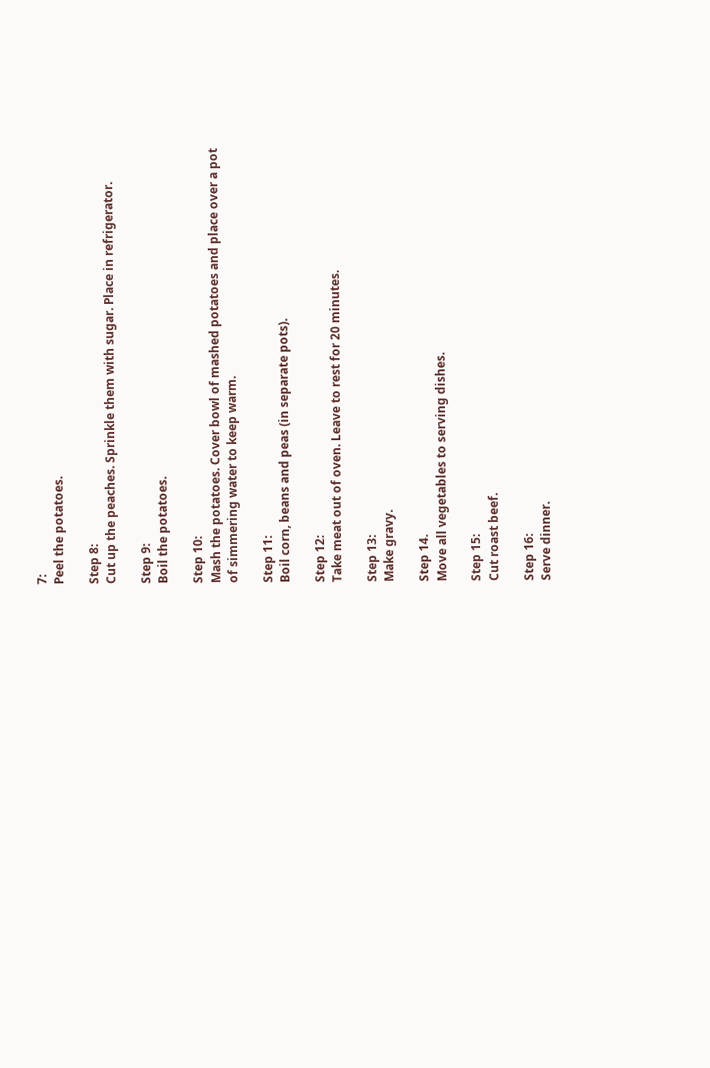7:
Peel the potatoes.

Step 8:
Cut up the peaches. Sprinkle them with sugar. Place in refrigerator.

Step 9:
Boil the potatoes.

Step 10:
Mash the potatoes. Cover bowl of mashed potatoes and place over a pot of simmering water to keep warm.

Step 11:
Boil corn, beans and peas (in separate pots).

Step 12:
Take meat out of oven. Leave to rest for 20 minutes.

Step 13:
Make gravy.

Step 14.
Move all vegetables to serving dishes.

Step 15:
Cut roast beef.

Step 16:
Serve dinner.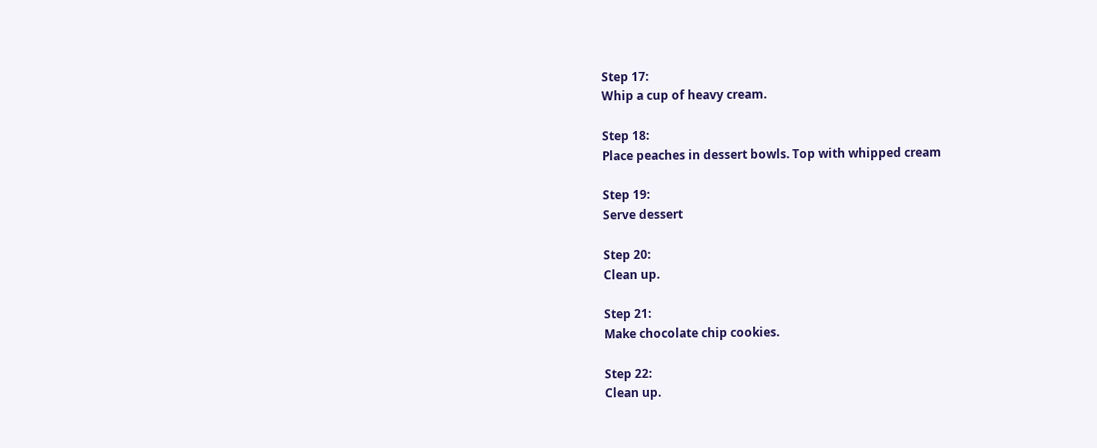Step 17:
Whip a cup of heavy cream.

Step 18:
Place peaches in dessert bowls. Top with whipped cream

Step 19:
Serve dessert

Step 20:
Clean up.

Step 21:
Make chocolate chip cookies.

Step 22:
Clean up.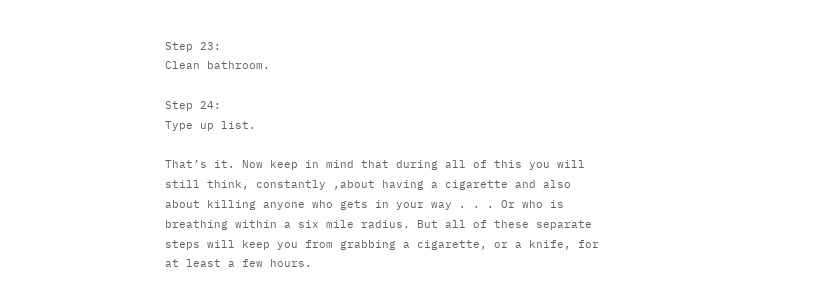Step 23:
Clean bathroom.

Step 24:
Type up list.

That’s it. Now keep in mind that during all of this you will still think, constantly ,about having a cigarette and also about killing anyone who gets in your way . . . Or who is breathing within a six mile radius. But all of these separate steps will keep you from grabbing a cigarette, or a knife, for at least a few hours.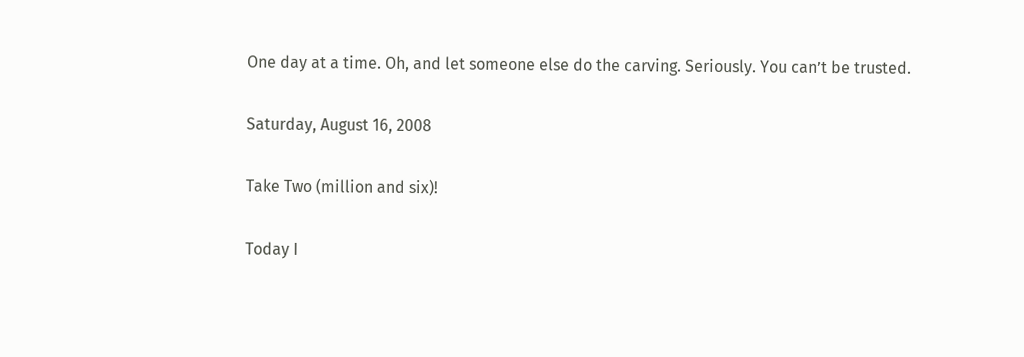One day at a time. Oh, and let someone else do the carving. Seriously. You can’t be trusted.

Saturday, August 16, 2008

Take Two (million and six)!

Today I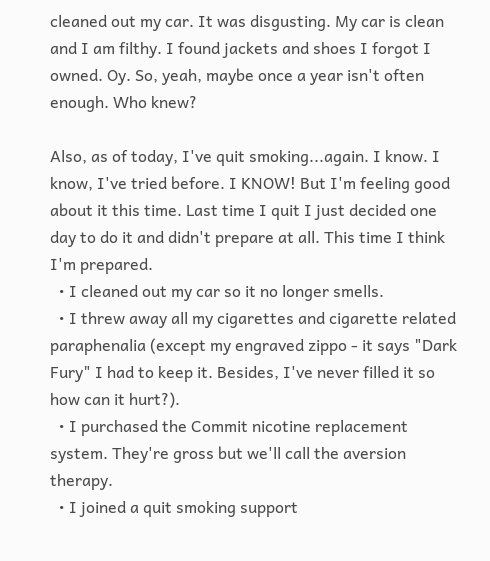cleaned out my car. It was disgusting. My car is clean and I am filthy. I found jackets and shoes I forgot I owned. Oy. So, yeah, maybe once a year isn't often enough. Who knew?

Also, as of today, I've quit smoking...again. I know. I know, I've tried before. I KNOW! But I'm feeling good about it this time. Last time I quit I just decided one day to do it and didn't prepare at all. This time I think I'm prepared.
  • I cleaned out my car so it no longer smells.
  • I threw away all my cigarettes and cigarette related paraphenalia (except my engraved zippo - it says "Dark Fury" I had to keep it. Besides, I've never filled it so how can it hurt?).
  • I purchased the Commit nicotine replacement system. They're gross but we'll call the aversion therapy.
  • I joined a quit smoking support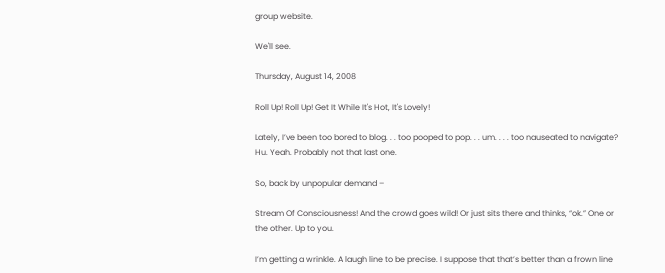group website.

We'll see.

Thursday, August 14, 2008

Roll Up! Roll Up! Get It While It's Hot, It's Lovely!

Lately, I’ve been too bored to blog. . . too pooped to pop. . . um. . . . too nauseated to navigate? Hu. Yeah. Probably not that last one.

So, back by unpopular demand –

Stream Of Consciousness! And the crowd goes wild! Or just sits there and thinks, “ok.” One or the other. Up to you.

I’m getting a wrinkle. A laugh line to be precise. I suppose that that’s better than a frown line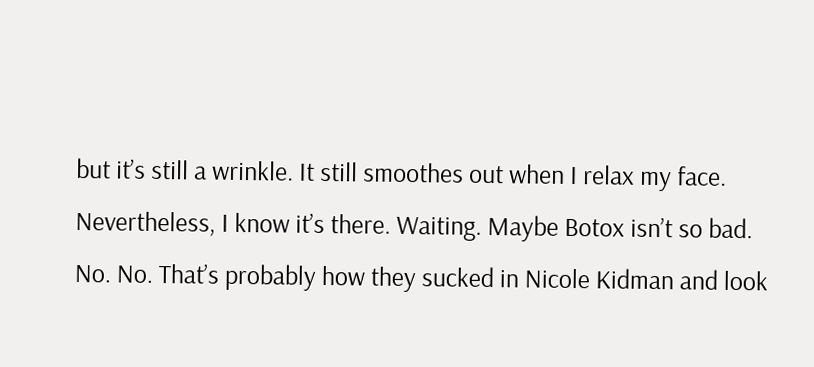but it’s still a wrinkle. It still smoothes out when I relax my face. Nevertheless, I know it’s there. Waiting. Maybe Botox isn’t so bad. No. No. That’s probably how they sucked in Nicole Kidman and look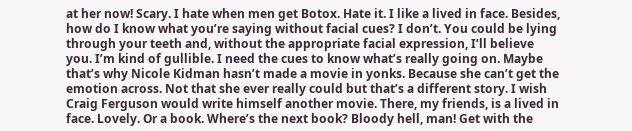at her now! Scary. I hate when men get Botox. Hate it. I like a lived in face. Besides, how do I know what you’re saying without facial cues? I don’t. You could be lying through your teeth and, without the appropriate facial expression, I’ll believe you. I’m kind of gullible. I need the cues to know what’s really going on. Maybe that’s why Nicole Kidman hasn’t made a movie in yonks. Because she can’t get the emotion across. Not that she ever really could but that’s a different story. I wish Craig Ferguson would write himself another movie. There, my friends, is a lived in face. Lovely. Or a book. Where’s the next book? Bloody hell, man! Get with the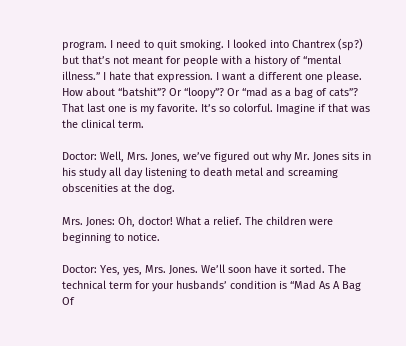program. I need to quit smoking. I looked into Chantrex (sp?) but that’s not meant for people with a history of “mental illness.” I hate that expression. I want a different one please. How about “batshit”? Or “loopy”? Or “mad as a bag of cats”? That last one is my favorite. It’s so colorful. Imagine if that was the clinical term.

Doctor: Well, Mrs. Jones, we’ve figured out why Mr. Jones sits in his study all day listening to death metal and screaming obscenities at the dog.

Mrs. Jones: Oh, doctor! What a relief. The children were beginning to notice.

Doctor: Yes, yes, Mrs. Jones. We’ll soon have it sorted. The technical term for your husbands’ condition is “Mad As A Bag Of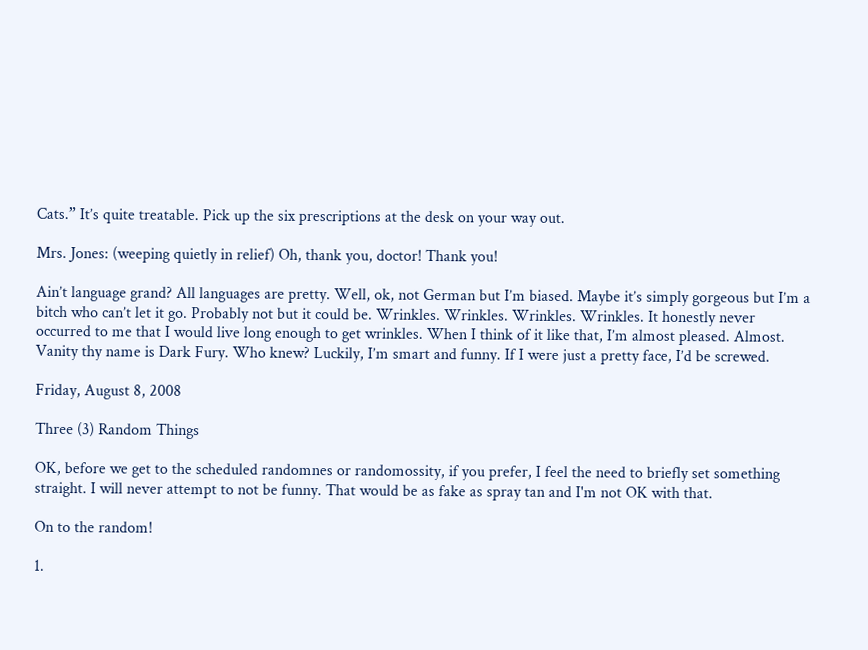Cats.” It’s quite treatable. Pick up the six prescriptions at the desk on your way out.

Mrs. Jones: (weeping quietly in relief) Oh, thank you, doctor! Thank you!

Ain’t language grand? All languages are pretty. Well, ok, not German but I’m biased. Maybe it’s simply gorgeous but I’m a bitch who can’t let it go. Probably not but it could be. Wrinkles. Wrinkles. Wrinkles. Wrinkles. It honestly never occurred to me that I would live long enough to get wrinkles. When I think of it like that, I’m almost pleased. Almost. Vanity thy name is Dark Fury. Who knew? Luckily, I’m smart and funny. If I were just a pretty face, I’d be screwed.

Friday, August 8, 2008

Three (3) Random Things

OK, before we get to the scheduled randomnes or randomossity, if you prefer, I feel the need to briefly set something straight. I will never attempt to not be funny. That would be as fake as spray tan and I'm not OK with that.

On to the random!

1.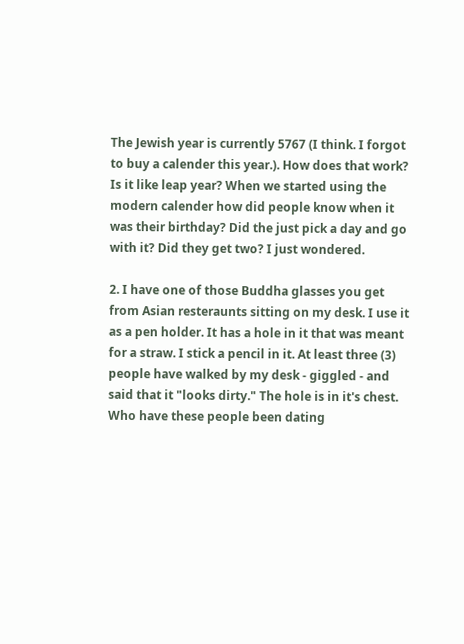The Jewish year is currently 5767 (I think. I forgot to buy a calender this year.). How does that work? Is it like leap year? When we started using the modern calender how did people know when it was their birthday? Did the just pick a day and go with it? Did they get two? I just wondered.

2. I have one of those Buddha glasses you get from Asian resteraunts sitting on my desk. I use it as a pen holder. It has a hole in it that was meant for a straw. I stick a pencil in it. At least three (3) people have walked by my desk - giggled - and said that it "looks dirty." The hole is in it's chest. Who have these people been dating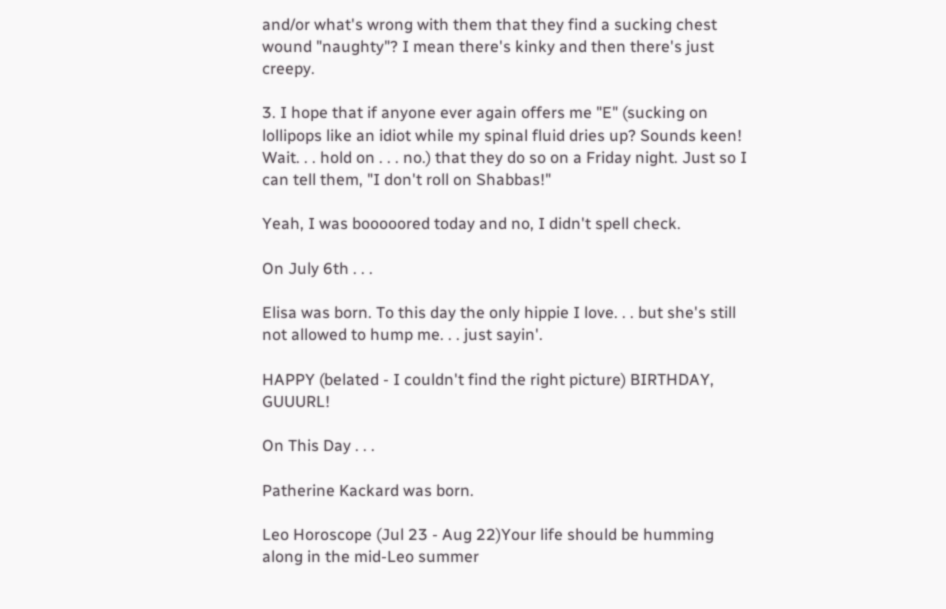and/or what's wrong with them that they find a sucking chest wound "naughty"? I mean there's kinky and then there's just creepy.

3. I hope that if anyone ever again offers me "E" (sucking on lollipops like an idiot while my spinal fluid dries up? Sounds keen! Wait. . . hold on . . . no.) that they do so on a Friday night. Just so I can tell them, "I don't roll on Shabbas!"

Yeah, I was booooored today and no, I didn't spell check.

On July 6th . . .

Elisa was born. To this day the only hippie I love. . . but she's still not allowed to hump me. . . just sayin'.

HAPPY (belated - I couldn't find the right picture) BIRTHDAY, GUUURL!

On This Day . . .

Patherine Kackard was born.

Leo Horoscope (Jul 23 - Aug 22)Your life should be humming along in the mid-Leo summer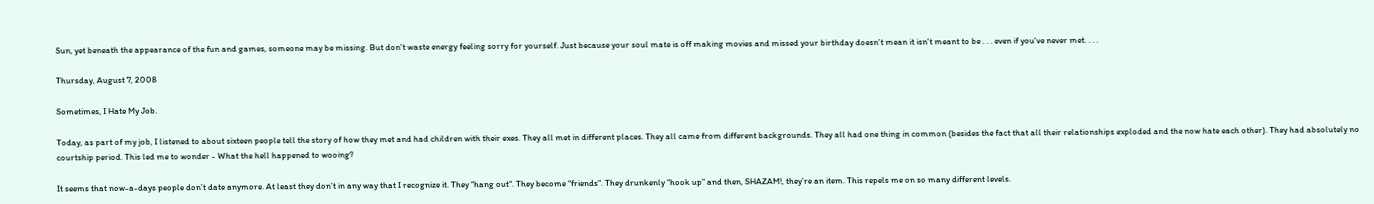Sun, yet beneath the appearance of the fun and games, someone may be missing. But don't waste energy feeling sorry for yourself. Just because your soul mate is off making movies and missed your birthday doesn't mean it isn't meant to be . . . even if you've never met. . . .

Thursday, August 7, 2008

Sometimes, I Hate My Job.

Today, as part of my job, I listened to about sixteen people tell the story of how they met and had children with their exes. They all met in different places. They all came from different backgrounds. They all had one thing in common (besides the fact that all their relationships exploded and the now hate each other). They had absolutely no courtship period. This led me to wonder - What the hell happened to wooing?

It seems that now-a-days people don’t date anymore. At least they don’t in any way that I recognize it. They “hang out“. They become “friends“. They drunkenly “hook up” and then, SHAZAM!, they’re an item. This repels me on so many different levels.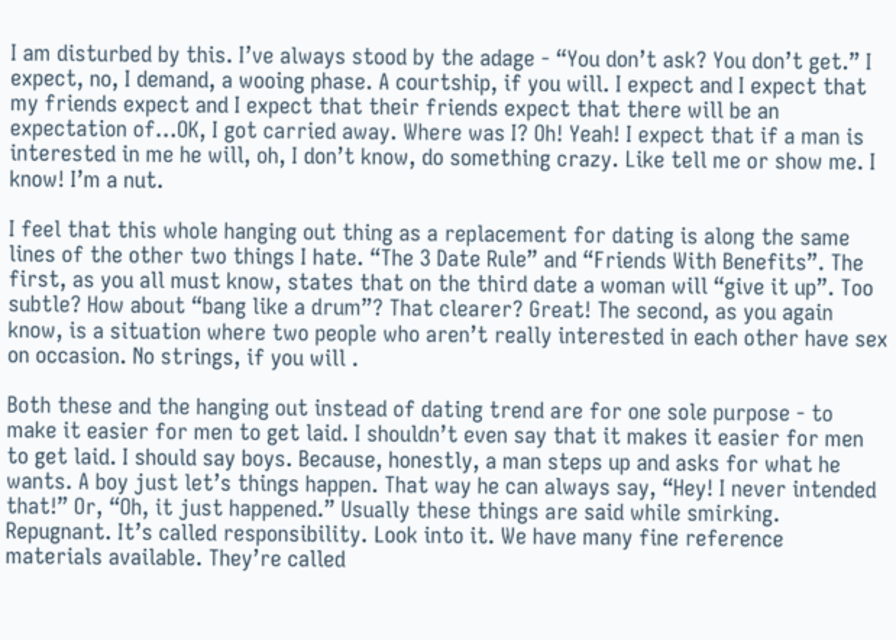I am disturbed by this. I’ve always stood by the adage - “You don’t ask? You don’t get.” I expect, no, I demand, a wooing phase. A courtship, if you will. I expect and I expect that my friends expect and I expect that their friends expect that there will be an expectation of…OK, I got carried away. Where was I? Oh! Yeah! I expect that if a man is interested in me he will, oh, I don’t know, do something crazy. Like tell me or show me. I know! I’m a nut.

I feel that this whole hanging out thing as a replacement for dating is along the same lines of the other two things I hate. “The 3 Date Rule” and “Friends With Benefits”. The first, as you all must know, states that on the third date a woman will “give it up”. Too subtle? How about “bang like a drum”? That clearer? Great! The second, as you again know, is a situation where two people who aren’t really interested in each other have sex on occasion. No strings, if you will .

Both these and the hanging out instead of dating trend are for one sole purpose - to make it easier for men to get laid. I shouldn’t even say that it makes it easier for men to get laid. I should say boys. Because, honestly, a man steps up and asks for what he wants. A boy just let’s things happen. That way he can always say, “Hey! I never intended that!” Or, “Oh, it just happened.” Usually these things are said while smirking. Repugnant. It’s called responsibility. Look into it. We have many fine reference materials available. They’re called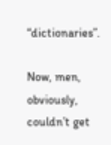“dictionaries”.

Now, men, obviously, couldn’t get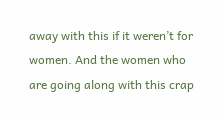away with this if it weren’t for women. And the women who are going along with this crap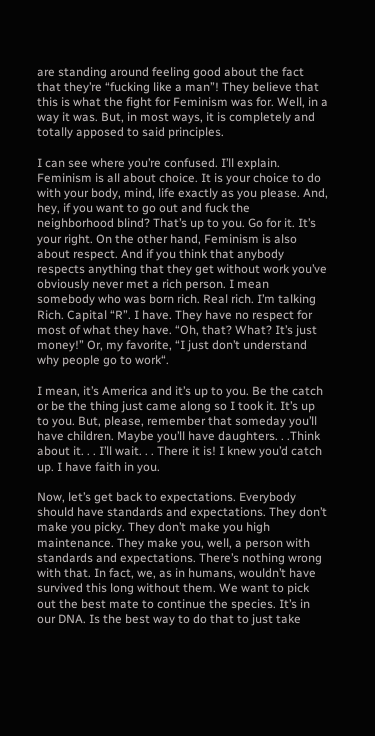are standing around feeling good about the fact that they’re “fucking like a man”! They believe that this is what the fight for Feminism was for. Well, in a way it was. But, in most ways, it is completely and totally apposed to said principles.

I can see where you’re confused. I’ll explain. Feminism is all about choice. It is your choice to do with your body, mind, life exactly as you please. And, hey, if you want to go out and fuck the neighborhood blind? That’s up to you. Go for it. It’s your right. On the other hand, Feminism is also about respect. And if you think that anybody respects anything that they get without work you’ve obviously never met a rich person. I mean somebody who was born rich. Real rich. I’m talking Rich. Capital “R”. I have. They have no respect for most of what they have. “Oh, that? What? It’s just money!” Or, my favorite, “I just don’t understand why people go to work“.

I mean, it’s America and it’s up to you. Be the catch or be the thing just came along so I took it. It’s up to you. But, please, remember that someday you’ll have children. Maybe you’ll have daughters. . .Think about it. . . I’ll wait. . . There it is! I knew you’d catch up. I have faith in you.

Now, let’s get back to expectations. Everybody should have standards and expectations. They don’t make you picky. They don’t make you high maintenance. They make you, well, a person with standards and expectations. There’s nothing wrong with that. In fact, we, as in humans, wouldn’t have survived this long without them. We want to pick out the best mate to continue the species. It’s in our DNA. Is the best way to do that to just take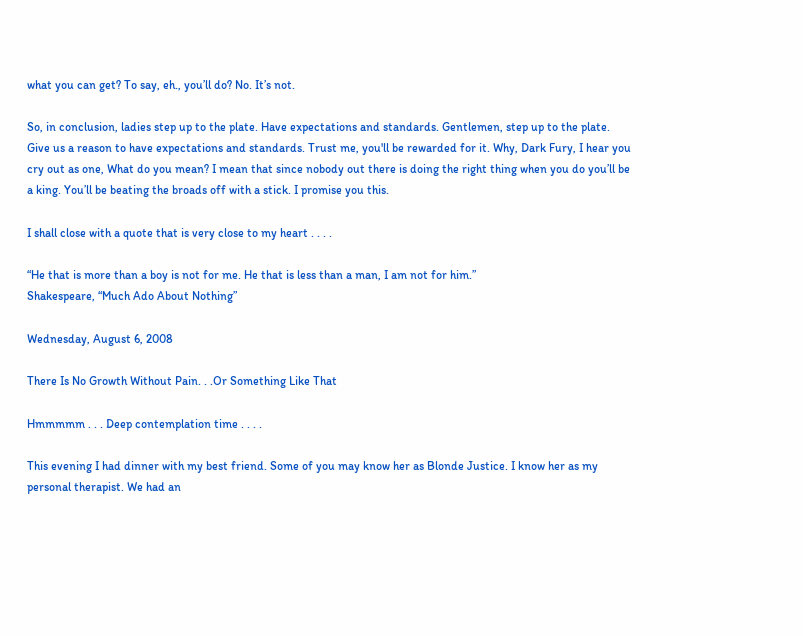what you can get? To say, eh., you’ll do? No. It’s not.

So, in conclusion, ladies step up to the plate. Have expectations and standards. Gentlemen, step up to the plate. Give us a reason to have expectations and standards. Trust me, you'll be rewarded for it. Why, Dark Fury, I hear you cry out as one, What do you mean? I mean that since nobody out there is doing the right thing when you do you’ll be a king. You’ll be beating the broads off with a stick. I promise you this.

I shall close with a quote that is very close to my heart . . . .

“He that is more than a boy is not for me. He that is less than a man, I am not for him.”
Shakespeare, “Much Ado About Nothing”

Wednesday, August 6, 2008

There Is No Growth Without Pain. . .Or Something Like That

Hmmmmm . . . Deep contemplation time . . . .

This evening I had dinner with my best friend. Some of you may know her as Blonde Justice. I know her as my personal therapist. We had an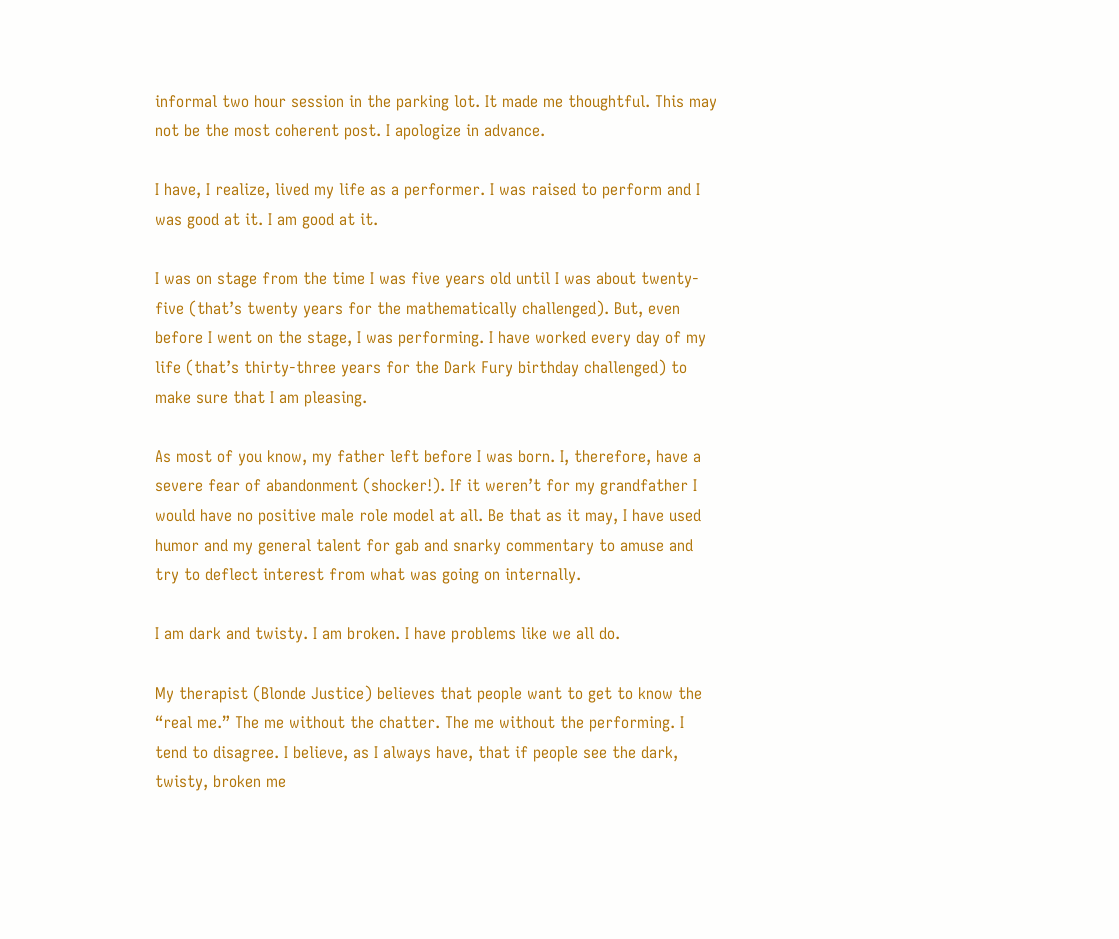informal two hour session in the parking lot. It made me thoughtful. This may not be the most coherent post. I apologize in advance.

I have, I realize, lived my life as a performer. I was raised to perform and I was good at it. I am good at it.

I was on stage from the time I was five years old until I was about twenty-five (that’s twenty years for the mathematically challenged). But, even before I went on the stage, I was performing. I have worked every day of my life (that’s thirty-three years for the Dark Fury birthday challenged) to make sure that I am pleasing.

As most of you know, my father left before I was born. I, therefore, have a severe fear of abandonment (shocker!). If it weren’t for my grandfather I would have no positive male role model at all. Be that as it may, I have used humor and my general talent for gab and snarky commentary to amuse and try to deflect interest from what was going on internally.

I am dark and twisty. I am broken. I have problems like we all do.

My therapist (Blonde Justice) believes that people want to get to know the “real me.” The me without the chatter. The me without the performing. I tend to disagree. I believe, as I always have, that if people see the dark, twisty, broken me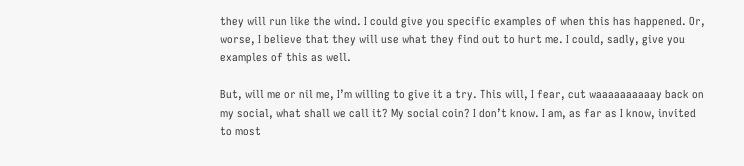they will run like the wind. I could give you specific examples of when this has happened. Or, worse, I believe that they will use what they find out to hurt me. I could, sadly, give you examples of this as well.

But, will me or nil me, I’m willing to give it a try. This will, I fear, cut waaaaaaaaaay back on my social, what shall we call it? My social coin? I don’t know. I am, as far as I know, invited to most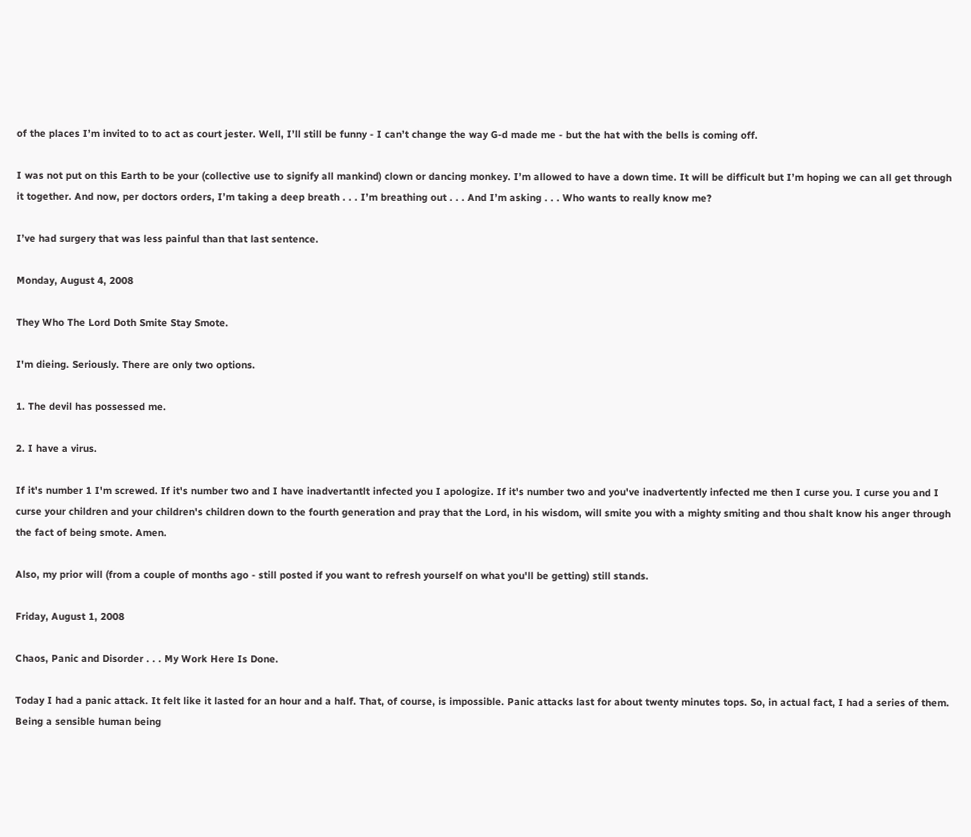of the places I’m invited to to act as court jester. Well, I’ll still be funny - I can’t change the way G-d made me - but the hat with the bells is coming off.

I was not put on this Earth to be your (collective use to signify all mankind) clown or dancing monkey. I’m allowed to have a down time. It will be difficult but I’m hoping we can all get through it together. And now, per doctors orders, I’m taking a deep breath . . . I’m breathing out . . . And I’m asking . . . Who wants to really know me?

I’ve had surgery that was less painful than that last sentence.

Monday, August 4, 2008

They Who The Lord Doth Smite Stay Smote.

I'm dieing. Seriously. There are only two options.

1. The devil has possessed me.

2. I have a virus.

If it's number 1 I'm screwed. If it's number two and I have inadvertantlt infected you I apologize. If it's number two and you've inadvertently infected me then I curse you. I curse you and I curse your children and your children's children down to the fourth generation and pray that the Lord, in his wisdom, will smite you with a mighty smiting and thou shalt know his anger through the fact of being smote. Amen.

Also, my prior will (from a couple of months ago - still posted if you want to refresh yourself on what you'll be getting) still stands.

Friday, August 1, 2008

Chaos, Panic and Disorder . . . My Work Here Is Done.

Today I had a panic attack. It felt like it lasted for an hour and a half. That, of course, is impossible. Panic attacks last for about twenty minutes tops. So, in actual fact, I had a series of them. Being a sensible human being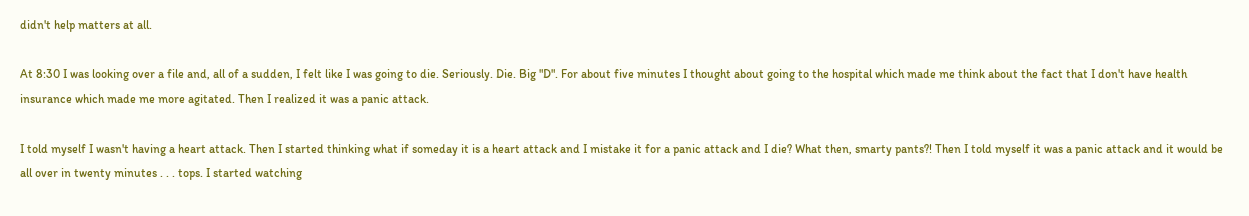didn't help matters at all.

At 8:30 I was looking over a file and, all of a sudden, I felt like I was going to die. Seriously. Die. Big "D". For about five minutes I thought about going to the hospital which made me think about the fact that I don't have health insurance which made me more agitated. Then I realized it was a panic attack.

I told myself I wasn't having a heart attack. Then I started thinking what if someday it is a heart attack and I mistake it for a panic attack and I die? What then, smarty pants?! Then I told myself it was a panic attack and it would be all over in twenty minutes . . . tops. I started watching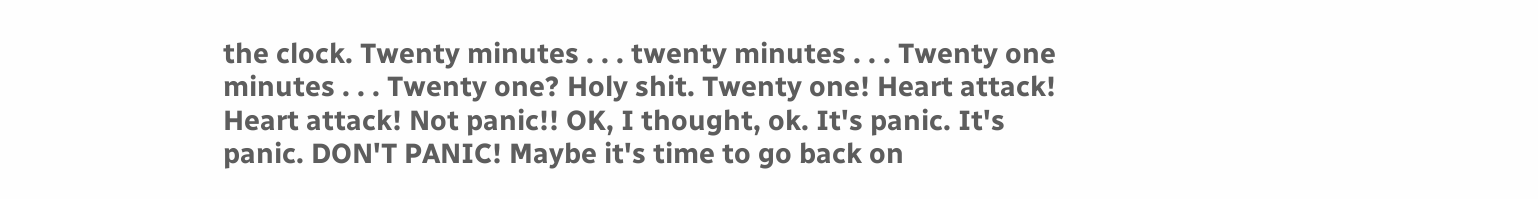the clock. Twenty minutes . . . twenty minutes . . . Twenty one minutes . . . Twenty one? Holy shit. Twenty one! Heart attack! Heart attack! Not panic!! OK, I thought, ok. It's panic. It's panic. DON'T PANIC! Maybe it's time to go back on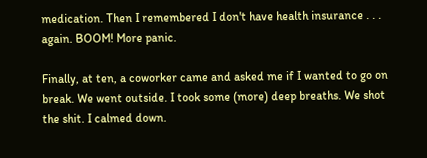medication. Then I remembered I don't have health insurance . . . again. BOOM! More panic.

Finally, at ten, a coworker came and asked me if I wanted to go on break. We went outside. I took some (more) deep breaths. We shot the shit. I calmed down.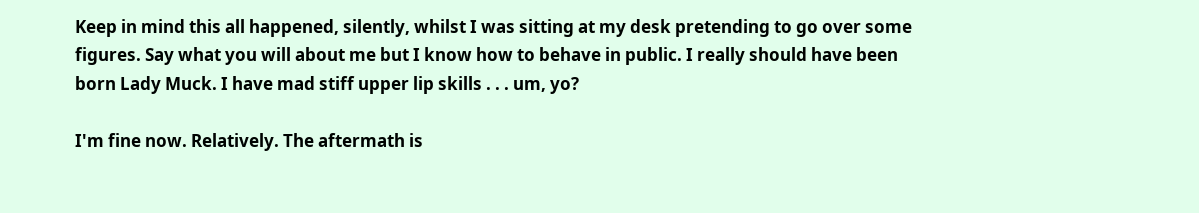Keep in mind this all happened, silently, whilst I was sitting at my desk pretending to go over some figures. Say what you will about me but I know how to behave in public. I really should have been born Lady Muck. I have mad stiff upper lip skills . . . um, yo?

I'm fine now. Relatively. The aftermath is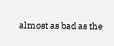almost as bad as the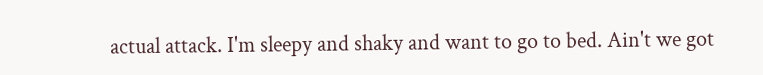actual attack. I'm sleepy and shaky and want to go to bed. Ain't we got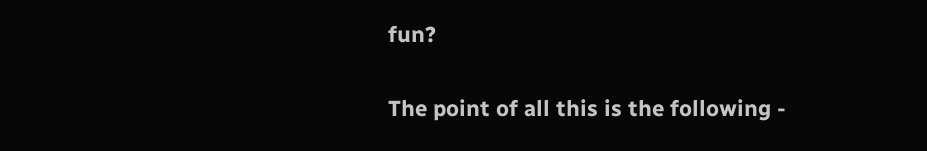fun?

The point of all this is the following -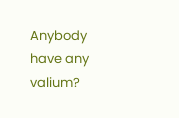Anybody have any valium?